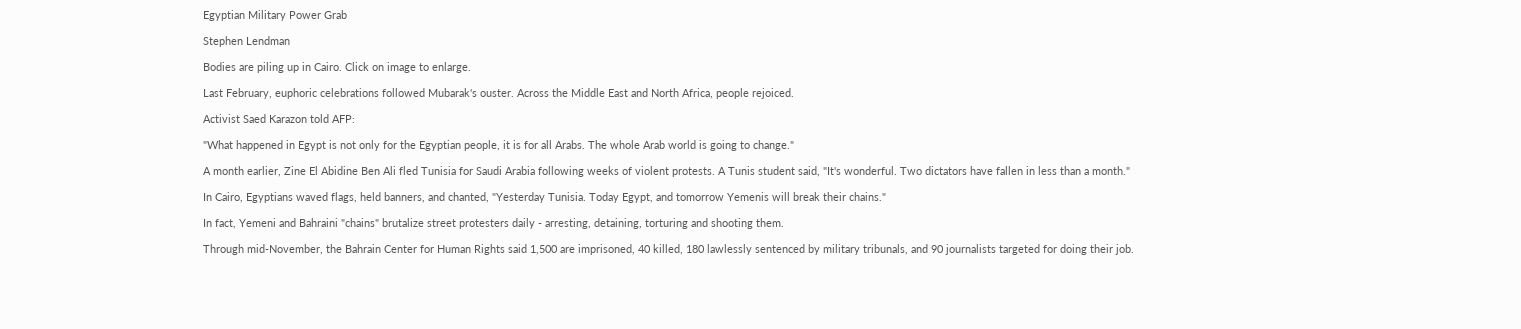Egyptian Military Power Grab

Stephen Lendman

Bodies are piling up in Cairo. Click on image to enlarge.

Last February, euphoric celebrations followed Mubarak's ouster. Across the Middle East and North Africa, people rejoiced.

Activist Saed Karazon told AFP:

"What happened in Egypt is not only for the Egyptian people, it is for all Arabs. The whole Arab world is going to change."

A month earlier, Zine El Abidine Ben Ali fled Tunisia for Saudi Arabia following weeks of violent protests. A Tunis student said, "It's wonderful. Two dictators have fallen in less than a month."

In Cairo, Egyptians waved flags, held banners, and chanted, "Yesterday Tunisia. Today Egypt, and tomorrow Yemenis will break their chains."

In fact, Yemeni and Bahraini "chains" brutalize street protesters daily - arresting, detaining, torturing and shooting them.

Through mid-November, the Bahrain Center for Human Rights said 1,500 are imprisoned, 40 killed, 180 lawlessly sentenced by military tribunals, and 90 journalists targeted for doing their job.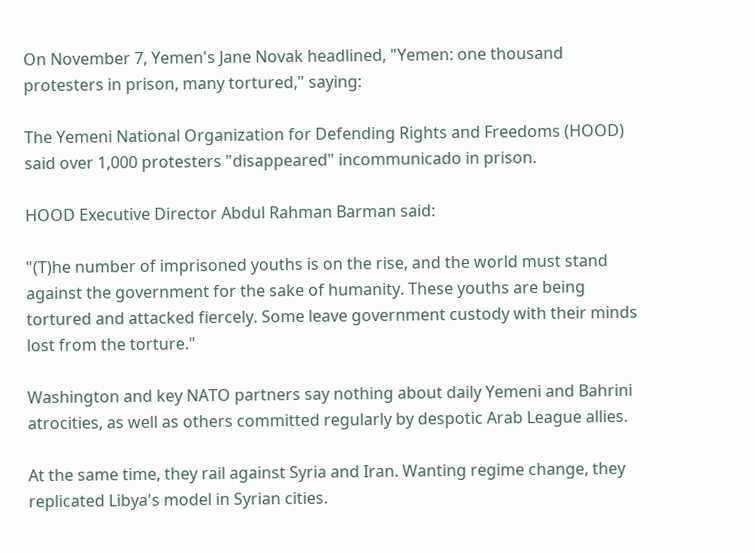On November 7, Yemen's Jane Novak headlined, "Yemen: one thousand protesters in prison, many tortured," saying:

The Yemeni National Organization for Defending Rights and Freedoms (HOOD) said over 1,000 protesters "disappeared" incommunicado in prison.

HOOD Executive Director Abdul Rahman Barman said:

"(T)he number of imprisoned youths is on the rise, and the world must stand against the government for the sake of humanity. These youths are being tortured and attacked fiercely. Some leave government custody with their minds lost from the torture."

Washington and key NATO partners say nothing about daily Yemeni and Bahrini atrocities, as well as others committed regularly by despotic Arab League allies.

At the same time, they rail against Syria and Iran. Wanting regime change, they replicated Libya's model in Syrian cities.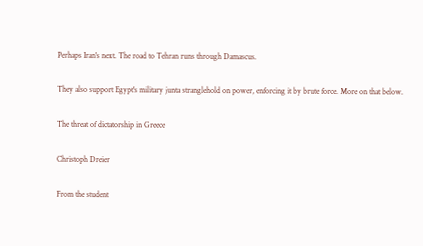Perhaps Iran's next. The road to Tehran runs through Damascus.

They also support Egypt's military junta stranglehold on power, enforcing it by brute force. More on that below.

The threat of dictatorship in Greece

Christoph Dreier

From the student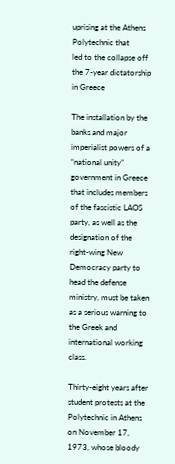uprising at the Athens Polytechnic that
led to the collapse off the 7-year dictatorship in Greece

The installation by the banks and major imperialist powers of a “national unity” government in Greece that includes members of the fascistic LAOS party, as well as the designation of the right-wing New Democracy party to head the defense ministry, must be taken as a serious warning to the Greek and international working class.

Thirty-eight years after student protests at the Polytechnic in Athens on November 17, 1973, whose bloody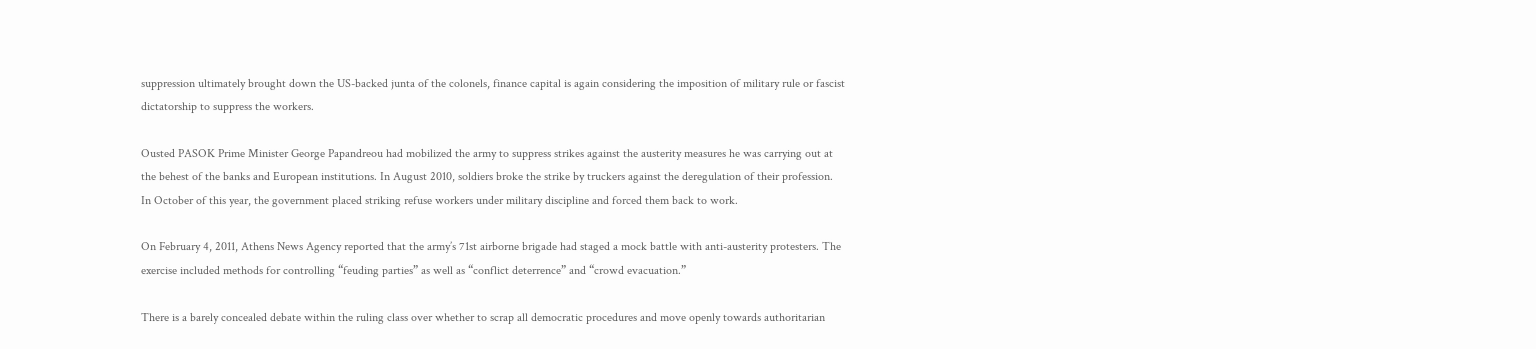suppression ultimately brought down the US-backed junta of the colonels, finance capital is again considering the imposition of military rule or fascist dictatorship to suppress the workers.

Ousted PASOK Prime Minister George Papandreou had mobilized the army to suppress strikes against the austerity measures he was carrying out at the behest of the banks and European institutions. In August 2010, soldiers broke the strike by truckers against the deregulation of their profession. In October of this year, the government placed striking refuse workers under military discipline and forced them back to work.

On February 4, 2011, Athens News Agency reported that the army’s 71st airborne brigade had staged a mock battle with anti-austerity protesters. The exercise included methods for controlling “feuding parties” as well as “conflict deterrence” and “crowd evacuation.”

There is a barely concealed debate within the ruling class over whether to scrap all democratic procedures and move openly towards authoritarian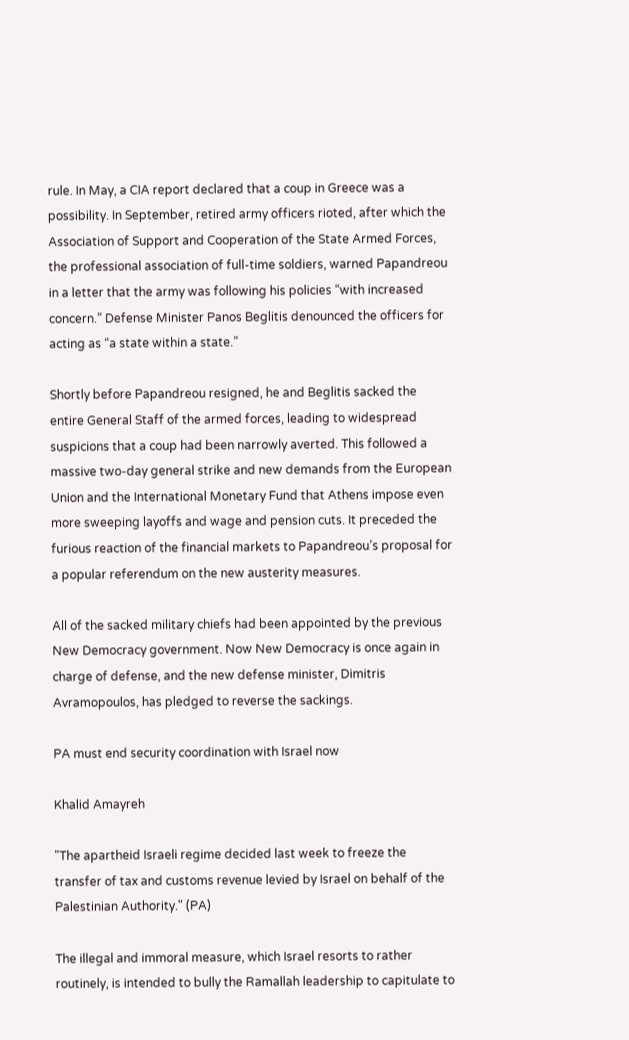rule. In May, a CIA report declared that a coup in Greece was a possibility. In September, retired army officers rioted, after which the Association of Support and Cooperation of the State Armed Forces, the professional association of full-time soldiers, warned Papandreou in a letter that the army was following his policies “with increased concern.” Defense Minister Panos Beglitis denounced the officers for acting as “a state within a state.”

Shortly before Papandreou resigned, he and Beglitis sacked the entire General Staff of the armed forces, leading to widespread suspicions that a coup had been narrowly averted. This followed a massive two-day general strike and new demands from the European Union and the International Monetary Fund that Athens impose even more sweeping layoffs and wage and pension cuts. It preceded the furious reaction of the financial markets to Papandreou’s proposal for a popular referendum on the new austerity measures.

All of the sacked military chiefs had been appointed by the previous New Democracy government. Now New Democracy is once again in charge of defense, and the new defense minister, Dimitris Avramopoulos, has pledged to reverse the sackings.

PA must end security coordination with Israel now

Khalid Amayreh

"The apartheid Israeli regime decided last week to freeze the transfer of tax and customs revenue levied by Israel on behalf of the Palestinian Authority." (PA)

The illegal and immoral measure, which Israel resorts to rather routinely, is intended to bully the Ramallah leadership to capitulate to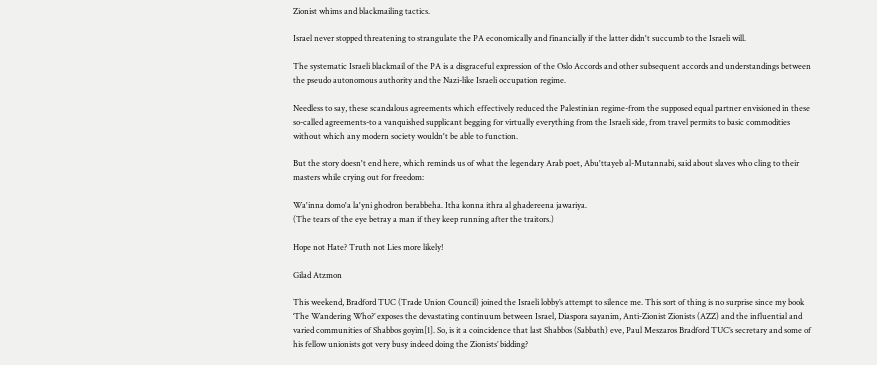Zionist whims and blackmailing tactics.

Israel never stopped threatening to strangulate the PA economically and financially if the latter didn't succumb to the Israeli will.

The systematic Israeli blackmail of the PA is a disgraceful expression of the Oslo Accords and other subsequent accords and understandings between the pseudo autonomous authority and the Nazi-like Israeli occupation regime.

Needless to say, these scandalous agreements which effectively reduced the Palestinian regime-from the supposed equal partner envisioned in these so-called agreements-to a vanquished supplicant begging for virtually everything from the Israeli side, from travel permits to basic commodities without which any modern society wouldn't be able to function.

But the story doesn't end here, which reminds us of what the legendary Arab poet, Abu'ttayeb al-Mutannabi, said about slaves who cling to their masters while crying out for freedom:

Wa'inna domo'a la'yni ghodron berabbeha. Itha konna ithra al ghadereena jawariya.
(The tears of the eye betray a man if they keep running after the traitors.)

Hope not Hate? Truth not Lies more likely!

Gilad Atzmon

This weekend, Bradford TUC (Trade Union Council) joined the Israeli lobby’s attempt to silence me. This sort of thing is no surprise since my book ‘The Wandering Who?’ exposes the devastating continuum between Israel, Diaspora sayanim, Anti-Zionist Zionists (AZZ) and the influential and varied communities of Shabbos goyim[1]. So, is it a coincidence that last Shabbos (Sabbath) eve, Paul Meszaros Bradford TUC’s secretary and some of his fellow unionists got very busy indeed doing the Zionists’ bidding?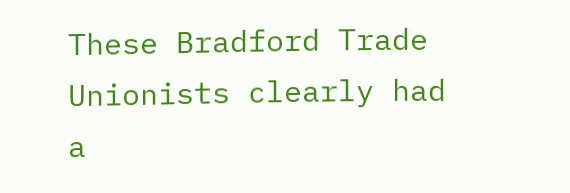These Bradford Trade Unionists clearly had a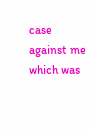case against me which was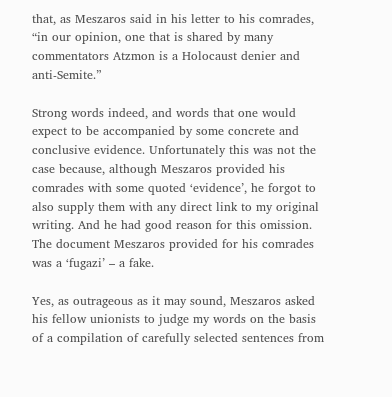that, as Meszaros said in his letter to his comrades, “in our opinion, one that is shared by many commentators Atzmon is a Holocaust denier and anti-Semite.”

Strong words indeed, and words that one would expect to be accompanied by some concrete and conclusive evidence. Unfortunately this was not the case because, although Meszaros provided his comrades with some quoted ‘evidence’, he forgot to also supply them with any direct link to my original writing. And he had good reason for this omission. The document Meszaros provided for his comrades was a ‘fugazi’ – a fake.

Yes, as outrageous as it may sound, Meszaros asked his fellow unionists to judge my words on the basis of a compilation of carefully selected sentences from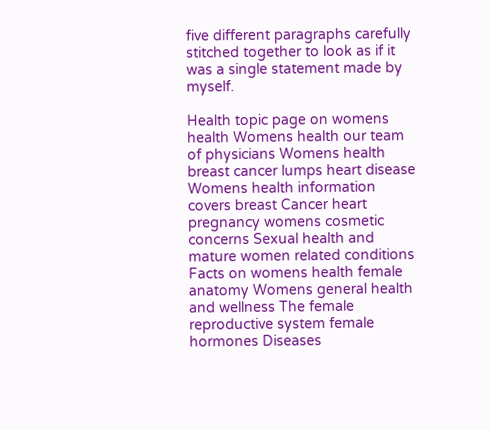five different paragraphs carefully stitched together to look as if it was a single statement made by myself.

Health topic page on womens health Womens health our team of physicians Womens health breast cancer lumps heart disease Womens health information covers breast Cancer heart pregnancy womens cosmetic concerns Sexual health and mature women related conditions Facts on womens health female anatomy Womens general health and wellness The female reproductive system female hormones Diseases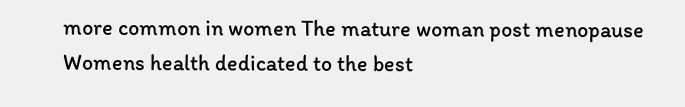more common in women The mature woman post menopause Womens health dedicated to the best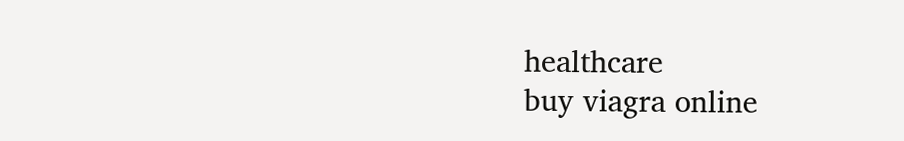healthcare
buy viagra online